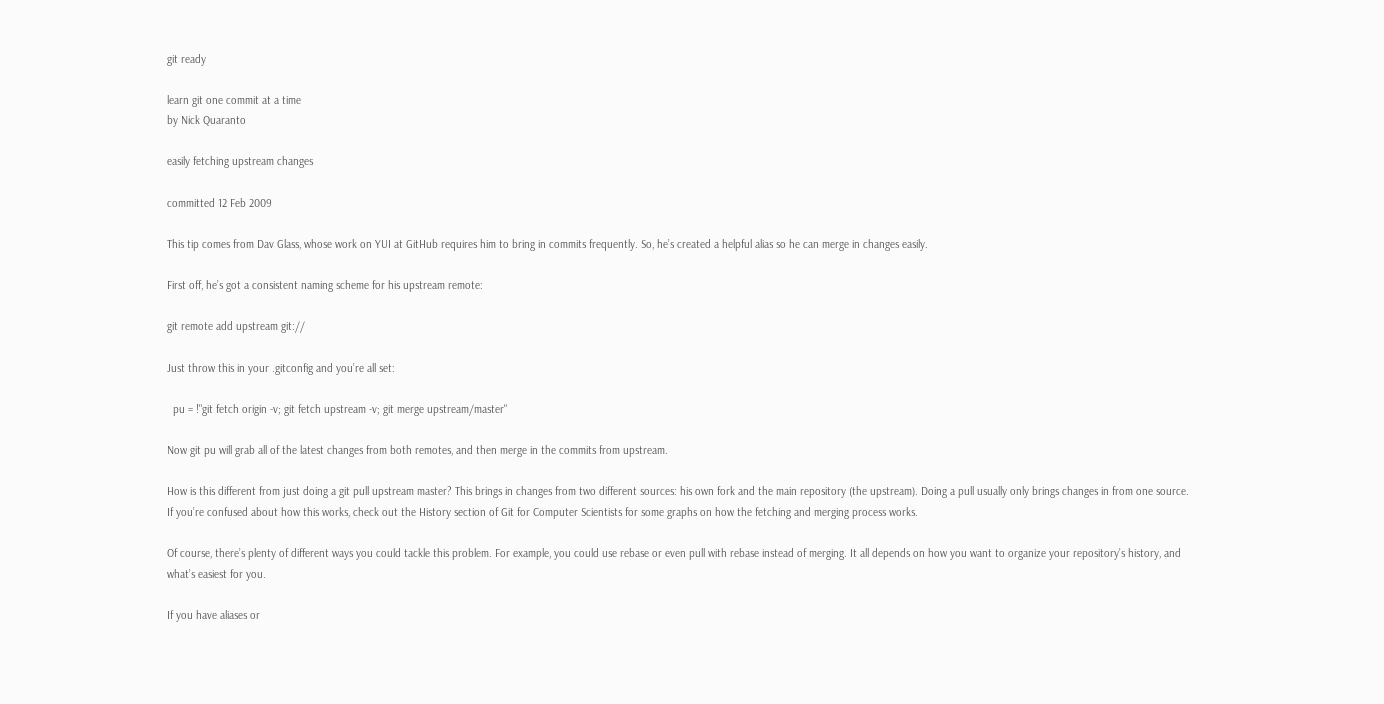git ready

learn git one commit at a time
by Nick Quaranto

easily fetching upstream changes

committed 12 Feb 2009

This tip comes from Dav Glass, whose work on YUI at GitHub requires him to bring in commits frequently. So, he’s created a helpful alias so he can merge in changes easily.

First off, he’s got a consistent naming scheme for his upstream remote:

git remote add upstream git://

Just throw this in your .gitconfig and you’re all set:

  pu = !"git fetch origin -v; git fetch upstream -v; git merge upstream/master"

Now git pu will grab all of the latest changes from both remotes, and then merge in the commits from upstream.

How is this different from just doing a git pull upstream master? This brings in changes from two different sources: his own fork and the main repository (the upstream). Doing a pull usually only brings changes in from one source. If you’re confused about how this works, check out the History section of Git for Computer Scientists for some graphs on how the fetching and merging process works.

Of course, there’s plenty of different ways you could tackle this problem. For example, you could use rebase or even pull with rebase instead of merging. It all depends on how you want to organize your repository’s history, and what’s easiest for you.

If you have aliases or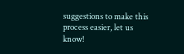suggestions to make this process easier, let us know!